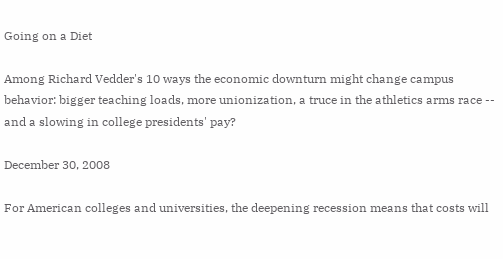Going on a Diet

Among Richard Vedder's 10 ways the economic downturn might change campus behavior: bigger teaching loads, more unionization, a truce in the athletics arms race -- and a slowing in college presidents' pay?

December 30, 2008

For American colleges and universities, the deepening recession means that costs will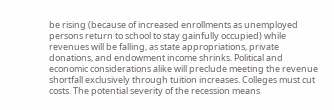be rising (because of increased enrollments as unemployed persons return to school to stay gainfully occupied) while revenues will be falling, as state appropriations, private donations, and endowment income shrinks. Political and economic considerations alike will preclude meeting the revenue shortfall exclusively through tuition increases. Colleges must cut costs. The potential severity of the recession means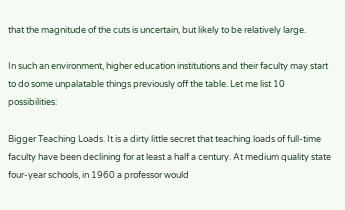that the magnitude of the cuts is uncertain, but likely to be relatively large.

In such an environment, higher education institutions and their faculty may start to do some unpalatable things previously off the table. Let me list 10 possibilities:

Bigger Teaching Loads. It is a dirty little secret that teaching loads of full-time faculty have been declining for at least a half a century. At medium quality state four-year schools, in 1960 a professor would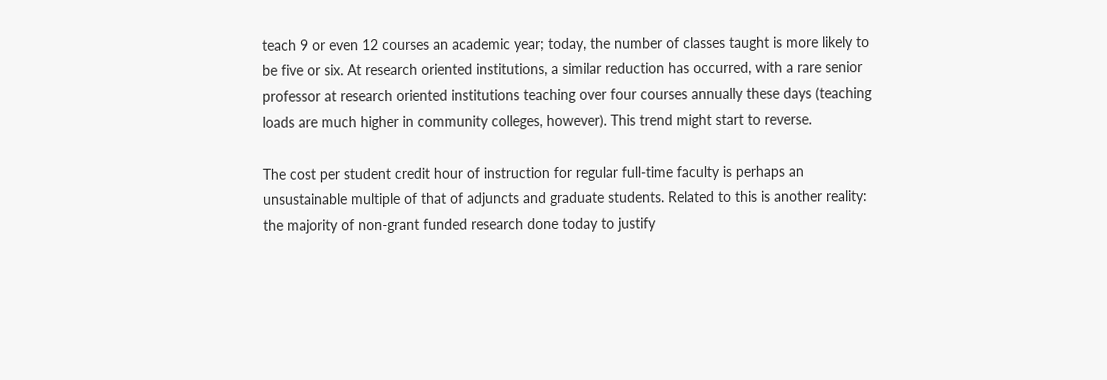teach 9 or even 12 courses an academic year; today, the number of classes taught is more likely to be five or six. At research oriented institutions, a similar reduction has occurred, with a rare senior professor at research oriented institutions teaching over four courses annually these days (teaching loads are much higher in community colleges, however). This trend might start to reverse.

The cost per student credit hour of instruction for regular full-time faculty is perhaps an unsustainable multiple of that of adjuncts and graduate students. Related to this is another reality: the majority of non-grant funded research done today to justify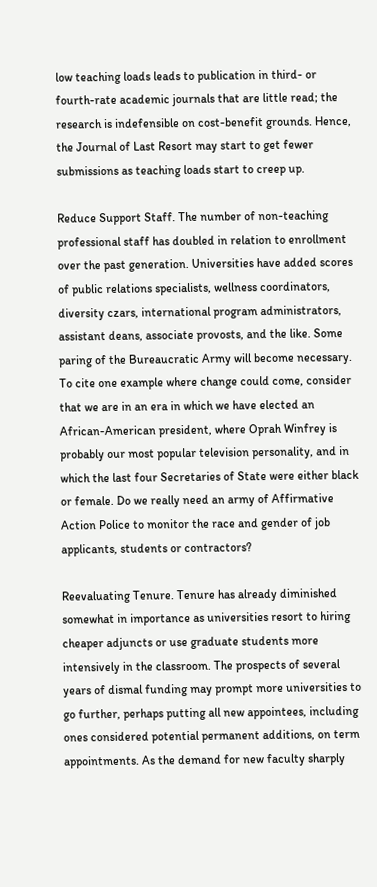low teaching loads leads to publication in third- or fourth-rate academic journals that are little read; the research is indefensible on cost-benefit grounds. Hence, the Journal of Last Resort may start to get fewer submissions as teaching loads start to creep up.

Reduce Support Staff. The number of non-teaching professional staff has doubled in relation to enrollment over the past generation. Universities have added scores of public relations specialists, wellness coordinators, diversity czars, international program administrators, assistant deans, associate provosts, and the like. Some paring of the Bureaucratic Army will become necessary. To cite one example where change could come, consider that we are in an era in which we have elected an African-American president, where Oprah Winfrey is probably our most popular television personality, and in which the last four Secretaries of State were either black or female. Do we really need an army of Affirmative Action Police to monitor the race and gender of job applicants, students or contractors?

Reevaluating Tenure. Tenure has already diminished somewhat in importance as universities resort to hiring cheaper adjuncts or use graduate students more intensively in the classroom. The prospects of several years of dismal funding may prompt more universities to go further, perhaps putting all new appointees, including ones considered potential permanent additions, on term appointments. As the demand for new faculty sharply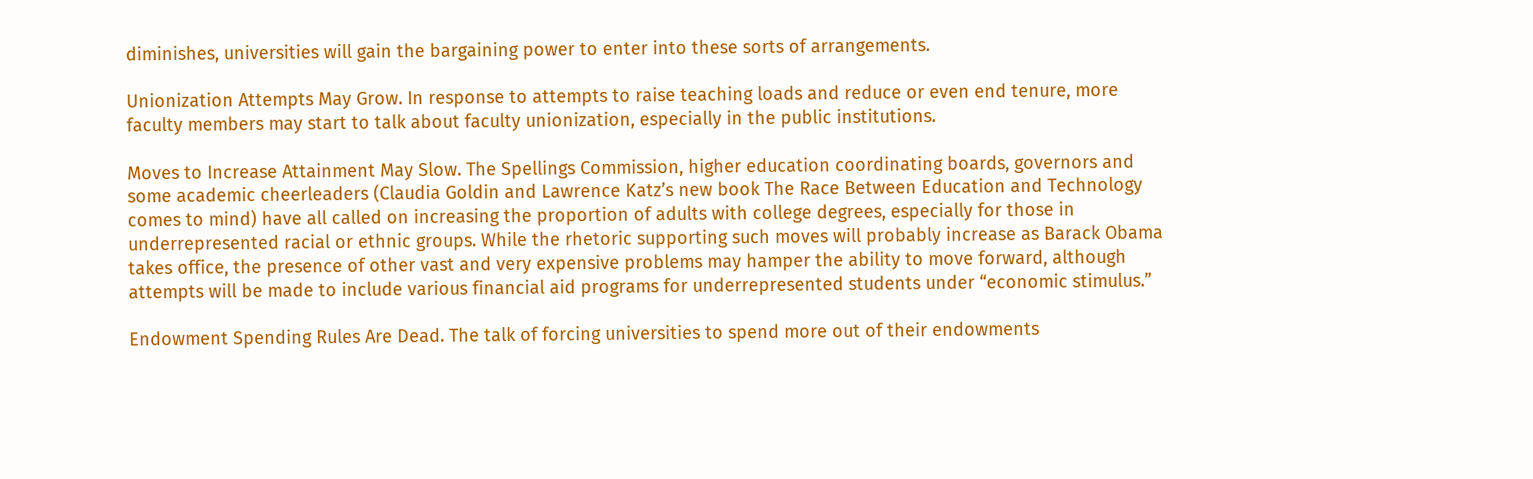diminishes, universities will gain the bargaining power to enter into these sorts of arrangements.

Unionization Attempts May Grow. In response to attempts to raise teaching loads and reduce or even end tenure, more faculty members may start to talk about faculty unionization, especially in the public institutions.

Moves to Increase Attainment May Slow. The Spellings Commission, higher education coordinating boards, governors and some academic cheerleaders (Claudia Goldin and Lawrence Katz’s new book The Race Between Education and Technology comes to mind) have all called on increasing the proportion of adults with college degrees, especially for those in underrepresented racial or ethnic groups. While the rhetoric supporting such moves will probably increase as Barack Obama takes office, the presence of other vast and very expensive problems may hamper the ability to move forward, although attempts will be made to include various financial aid programs for underrepresented students under “economic stimulus.”

Endowment Spending Rules Are Dead. The talk of forcing universities to spend more out of their endowments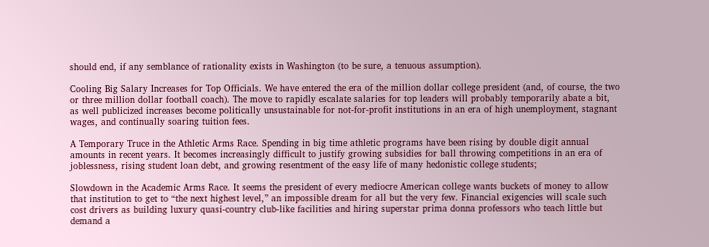should end, if any semblance of rationality exists in Washington (to be sure, a tenuous assumption).

Cooling Big Salary Increases for Top Officials. We have entered the era of the million dollar college president (and, of course, the two or three million dollar football coach). The move to rapidly escalate salaries for top leaders will probably temporarily abate a bit, as well publicized increases become politically unsustainable for not-for-profit institutions in an era of high unemployment, stagnant wages, and continually soaring tuition fees.

A Temporary Truce in the Athletic Arms Race. Spending in big time athletic programs have been rising by double digit annual amounts in recent years. It becomes increasingly difficult to justify growing subsidies for ball throwing competitions in an era of joblessness, rising student loan debt, and growing resentment of the easy life of many hedonistic college students;

Slowdown in the Academic Arms Race. It seems the president of every mediocre American college wants buckets of money to allow that institution to get to “the next highest level,” an impossible dream for all but the very few. Financial exigencies will scale such cost drivers as building luxury quasi-country club-like facilities and hiring superstar prima donna professors who teach little but demand a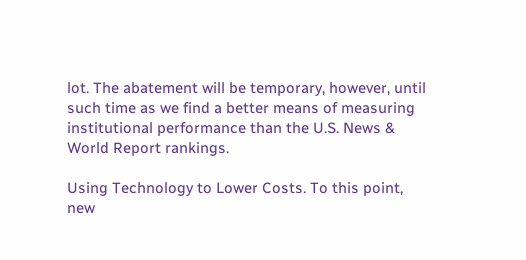lot. The abatement will be temporary, however, until such time as we find a better means of measuring institutional performance than the U.S. News & World Report rankings.

Using Technology to Lower Costs. To this point, new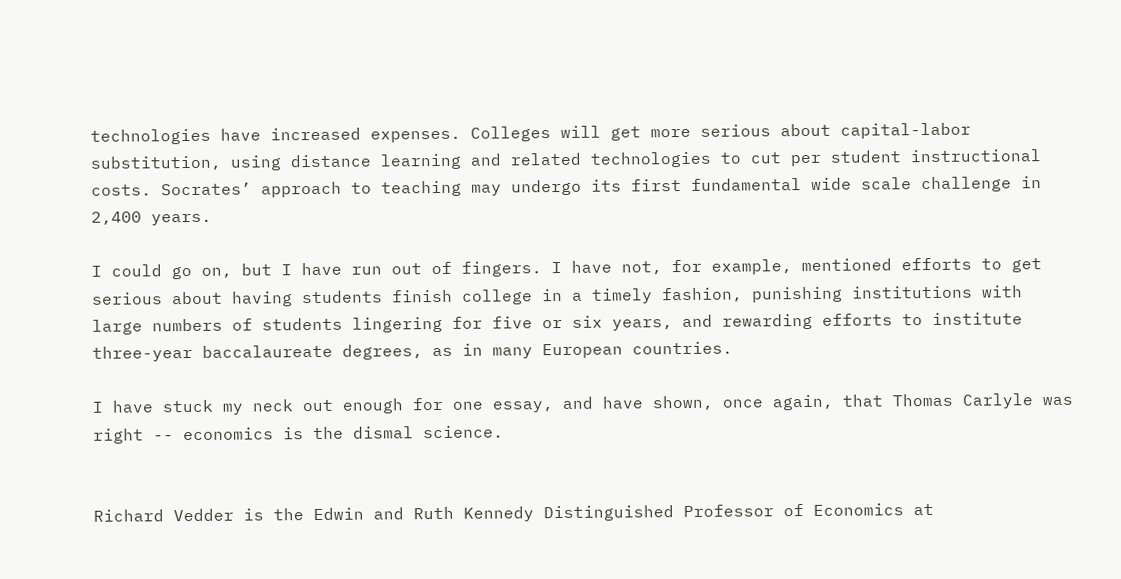technologies have increased expenses. Colleges will get more serious about capital-labor substitution, using distance learning and related technologies to cut per student instructional costs. Socrates’ approach to teaching may undergo its first fundamental wide scale challenge in 2,400 years.

I could go on, but I have run out of fingers. I have not, for example, mentioned efforts to get serious about having students finish college in a timely fashion, punishing institutions with large numbers of students lingering for five or six years, and rewarding efforts to institute three-year baccalaureate degrees, as in many European countries.

I have stuck my neck out enough for one essay, and have shown, once again, that Thomas Carlyle was right -- economics is the dismal science.


Richard Vedder is the Edwin and Ruth Kennedy Distinguished Professor of Economics at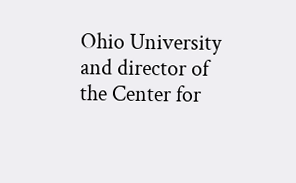Ohio University and director of the Center for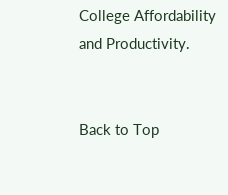College Affordability and Productivity.


Back to Top